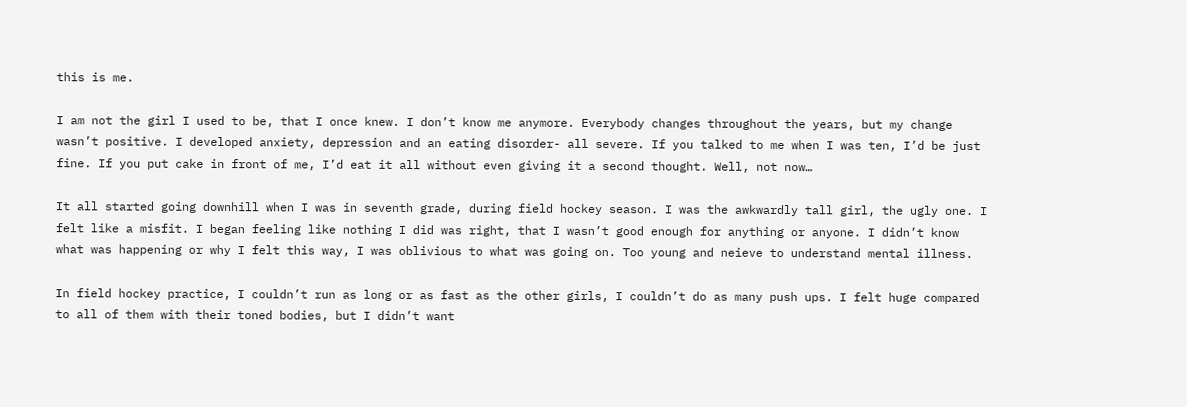this is me.

I am not the girl I used to be, that I once knew. I don’t know me anymore. Everybody changes throughout the years, but my change wasn’t positive. I developed anxiety, depression and an eating disorder- all severe. If you talked to me when I was ten, I’d be just fine. If you put cake in front of me, I’d eat it all without even giving it a second thought. Well, not now…

It all started going downhill when I was in seventh grade, during field hockey season. I was the awkwardly tall girl, the ugly one. I felt like a misfit. I began feeling like nothing I did was right, that I wasn’t good enough for anything or anyone. I didn’t know what was happening or why I felt this way, I was oblivious to what was going on. Too young and neieve to understand mental illness.

In field hockey practice, I couldn’t run as long or as fast as the other girls, I couldn’t do as many push ups. I felt huge compared to all of them with their toned bodies, but I didn’t want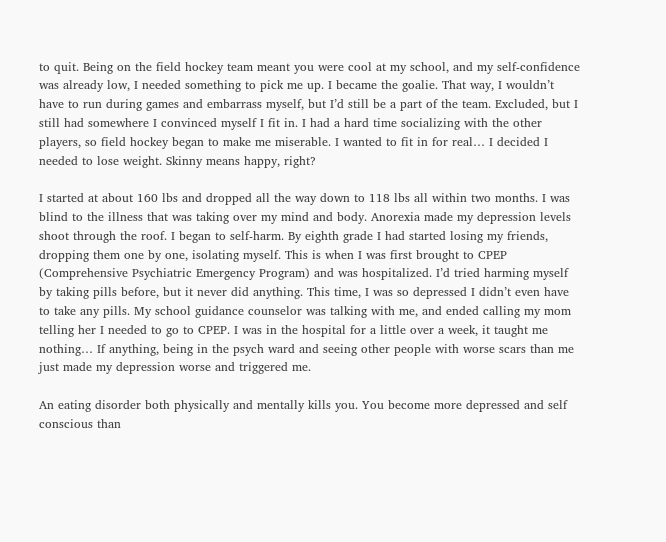to quit. Being on the field hockey team meant you were cool at my school, and my self-confidence was already low, I needed something to pick me up. I became the goalie. That way, I wouldn’t have to run during games and embarrass myself, but I’d still be a part of the team. Excluded, but I still had somewhere I convinced myself I fit in. I had a hard time socializing with the other players, so field hockey began to make me miserable. I wanted to fit in for real… I decided I needed to lose weight. Skinny means happy, right?

I started at about 160 lbs and dropped all the way down to 118 lbs all within two months. I was blind to the illness that was taking over my mind and body. Anorexia made my depression levels shoot through the roof. I began to self-harm. By eighth grade I had started losing my friends, dropping them one by one, isolating myself. This is when I was first brought to CPEP (Comprehensive Psychiatric Emergency Program) and was hospitalized. I’d tried harming myself by taking pills before, but it never did anything. This time, I was so depressed I didn’t even have to take any pills. My school guidance counselor was talking with me, and ended calling my mom telling her I needed to go to CPEP. I was in the hospital for a little over a week, it taught me nothing… If anything, being in the psych ward and seeing other people with worse scars than me just made my depression worse and triggered me.

An eating disorder both physically and mentally kills you. You become more depressed and self conscious than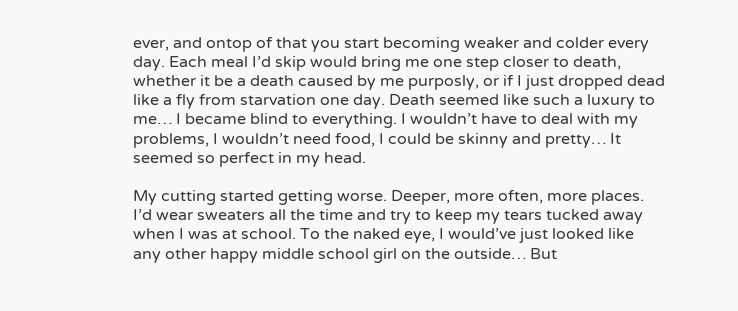ever, and ontop of that you start becoming weaker and colder every day. Each meal I’d skip would bring me one step closer to death, whether it be a death caused by me purposly, or if I just dropped dead like a fly from starvation one day. Death seemed like such a luxury to me… I became blind to everything. I wouldn’t have to deal with my problems, I wouldn’t need food, I could be skinny and pretty… It seemed so perfect in my head.

My cutting started getting worse. Deeper, more often, more places. I’d wear sweaters all the time and try to keep my tears tucked away when I was at school. To the naked eye, I would’ve just looked like any other happy middle school girl on the outside… But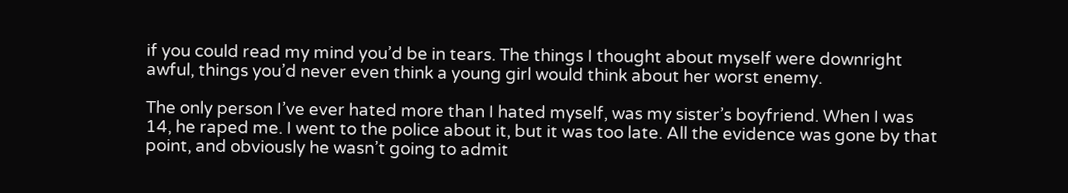if you could read my mind you’d be in tears. The things I thought about myself were downright awful, things you’d never even think a young girl would think about her worst enemy.

The only person I’ve ever hated more than I hated myself, was my sister’s boyfriend. When I was 14, he raped me. I went to the police about it, but it was too late. All the evidence was gone by that point, and obviously he wasn’t going to admit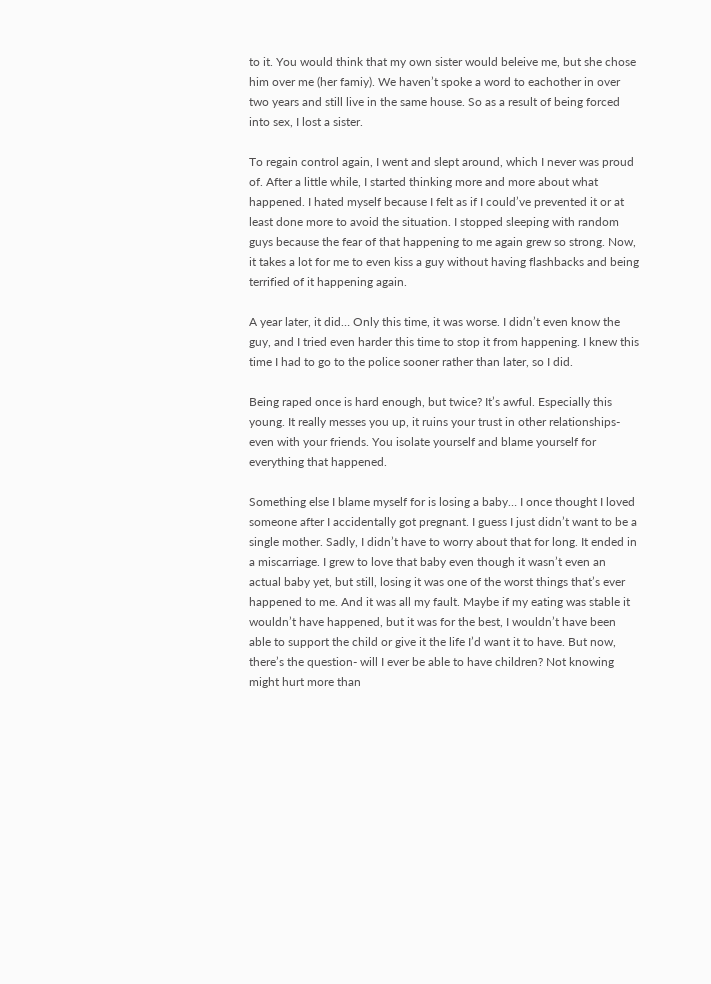to it. You would think that my own sister would beleive me, but she chose him over me (her famiy). We haven’t spoke a word to eachother in over two years and still live in the same house. So as a result of being forced into sex, I lost a sister.

To regain control again, I went and slept around, which I never was proud of. After a little while, I started thinking more and more about what happened. I hated myself because I felt as if I could’ve prevented it or at least done more to avoid the situation. I stopped sleeping with random guys because the fear of that happening to me again grew so strong. Now, it takes a lot for me to even kiss a guy without having flashbacks and being terrified of it happening again.

A year later, it did… Only this time, it was worse. I didn’t even know the guy, and I tried even harder this time to stop it from happening. I knew this time I had to go to the police sooner rather than later, so I did.

Being raped once is hard enough, but twice? It’s awful. Especially this young. It really messes you up, it ruins your trust in other relationships- even with your friends. You isolate yourself and blame yourself for everything that happened.

Something else I blame myself for is losing a baby… I once thought I loved someone after I accidentally got pregnant. I guess I just didn’t want to be a single mother. Sadly, I didn’t have to worry about that for long. It ended in a miscarriage. I grew to love that baby even though it wasn’t even an actual baby yet, but still, losing it was one of the worst things that’s ever happened to me. And it was all my fault. Maybe if my eating was stable it wouldn’t have happened, but it was for the best, I wouldn’t have been able to support the child or give it the life I’d want it to have. But now, there’s the question- will I ever be able to have children? Not knowing might hurt more than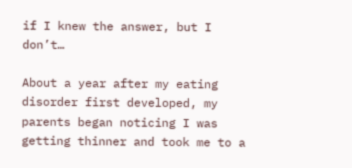if I knew the answer, but I don’t…

About a year after my eating disorder first developed, my parents began noticing I was getting thinner and took me to a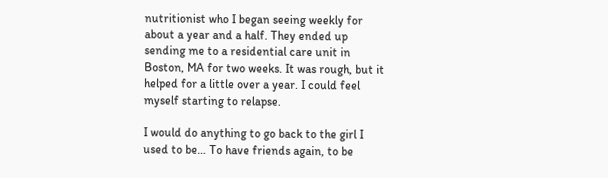nutritionist who I began seeing weekly for about a year and a half. They ended up sending me to a residential care unit in Boston, MA for two weeks. It was rough, but it helped for a little over a year. I could feel myself starting to relapse.

I would do anything to go back to the girl I used to be… To have friends again, to be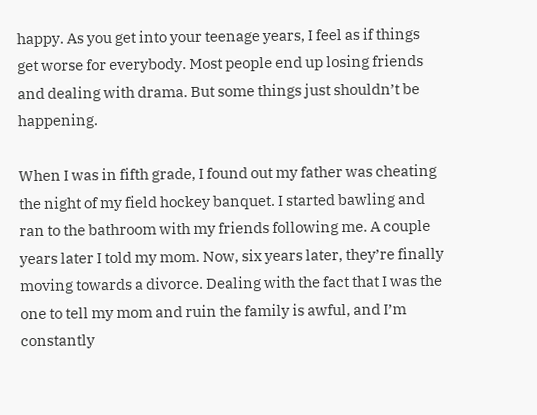happy. As you get into your teenage years, I feel as if things get worse for everybody. Most people end up losing friends and dealing with drama. But some things just shouldn’t be happening.

When I was in fifth grade, I found out my father was cheating the night of my field hockey banquet. I started bawling and ran to the bathroom with my friends following me. A couple years later I told my mom. Now, six years later, they’re finally moving towards a divorce. Dealing with the fact that I was the one to tell my mom and ruin the family is awful, and I’m constantly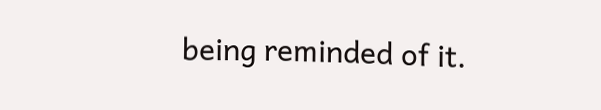being reminded of it.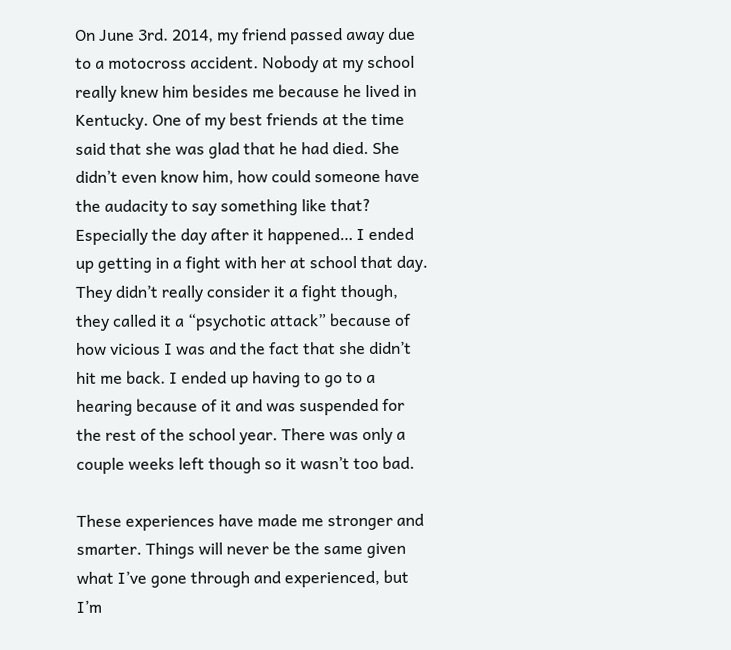On June 3rd. 2014, my friend passed away due to a motocross accident. Nobody at my school really knew him besides me because he lived in Kentucky. One of my best friends at the time said that she was glad that he had died. She didn’t even know him, how could someone have the audacity to say something like that? Especially the day after it happened… I ended up getting in a fight with her at school that day. They didn’t really consider it a fight though, they called it a “psychotic attack” because of how vicious I was and the fact that she didn’t hit me back. I ended up having to go to a hearing because of it and was suspended for the rest of the school year. There was only a couple weeks left though so it wasn’t too bad.

These experiences have made me stronger and smarter. Things will never be the same given what I’ve gone through and experienced, but I’m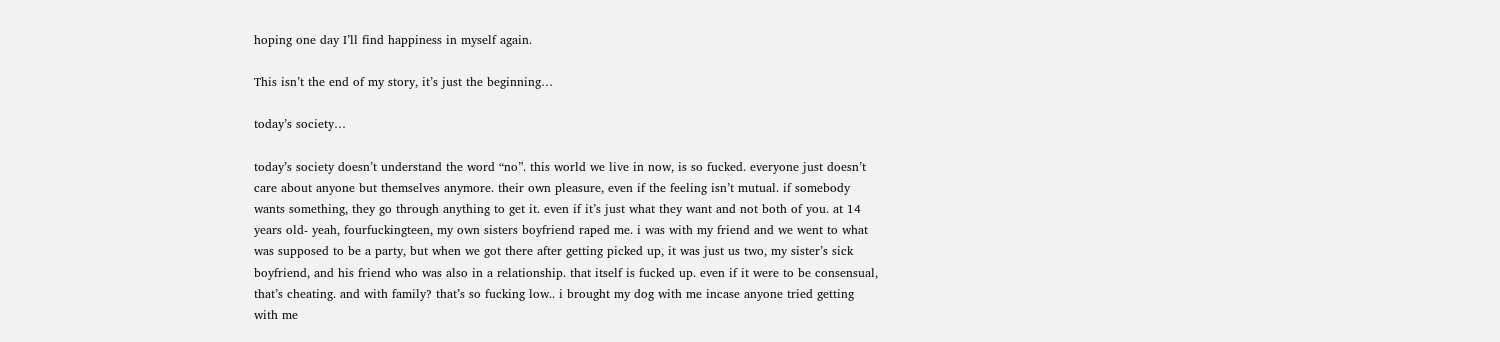hoping one day I’ll find happiness in myself again.

This isn’t the end of my story, it’s just the beginning…

today’s society…

today’s society doesn’t understand the word “no”. this world we live in now, is so fucked. everyone just doesn’t care about anyone but themselves anymore. their own pleasure, even if the feeling isn’t mutual. if somebody wants something, they go through anything to get it. even if it’s just what they want and not both of you. at 14 years old- yeah, fourfuckingteen, my own sisters boyfriend raped me. i was with my friend and we went to what was supposed to be a party, but when we got there after getting picked up, it was just us two, my sister’s sick boyfriend, and his friend who was also in a relationship. that itself is fucked up. even if it were to be consensual, that’s cheating. and with family? that’s so fucking low.. i brought my dog with me incase anyone tried getting with me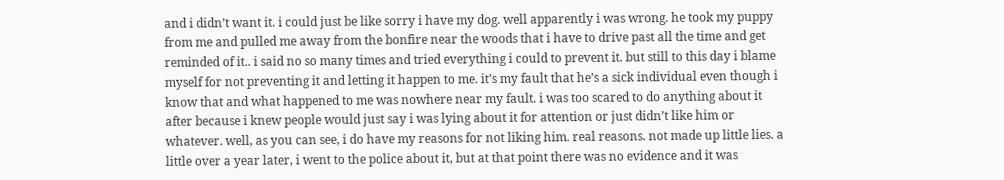and i didn’t want it. i could just be like sorry i have my dog. well apparently i was wrong. he took my puppy from me and pulled me away from the bonfire near the woods that i have to drive past all the time and get reminded of it.. i said no so many times and tried everything i could to prevent it. but still to this day i blame myself for not preventing it and letting it happen to me. it’s my fault that he’s a sick individual even though i know that and what happened to me was nowhere near my fault. i was too scared to do anything about it after because i knew people would just say i was lying about it for attention or just didn’t like him or whatever. well, as you can see, i do have my reasons for not liking him. real reasons. not made up little lies. a little over a year later, i went to the police about it, but at that point there was no evidence and it was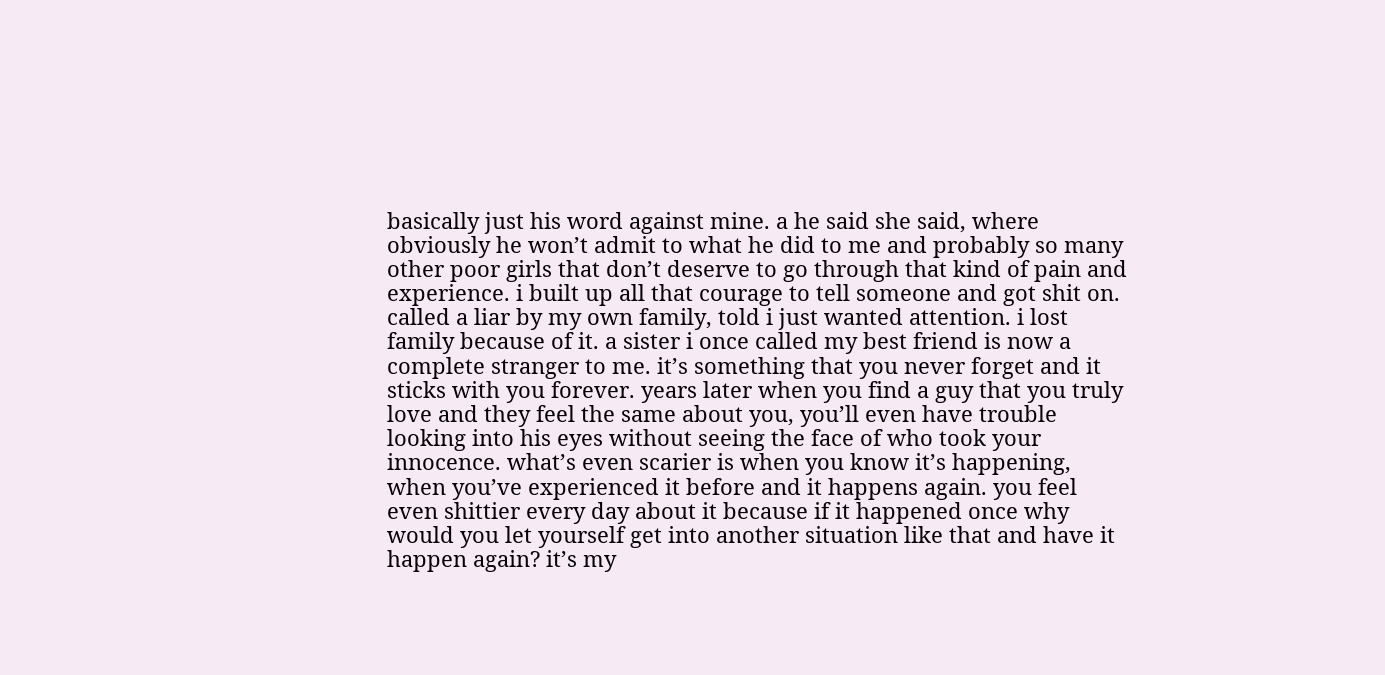basically just his word against mine. a he said she said, where obviously he won’t admit to what he did to me and probably so many other poor girls that don’t deserve to go through that kind of pain and experience. i built up all that courage to tell someone and got shit on. called a liar by my own family, told i just wanted attention. i lost family because of it. a sister i once called my best friend is now a complete stranger to me. it’s something that you never forget and it sticks with you forever. years later when you find a guy that you truly love and they feel the same about you, you’ll even have trouble looking into his eyes without seeing the face of who took your innocence. what’s even scarier is when you know it’s happening, when you’ve experienced it before and it happens again. you feel even shittier every day about it because if it happened once why would you let yourself get into another situation like that and have it happen again? it’s my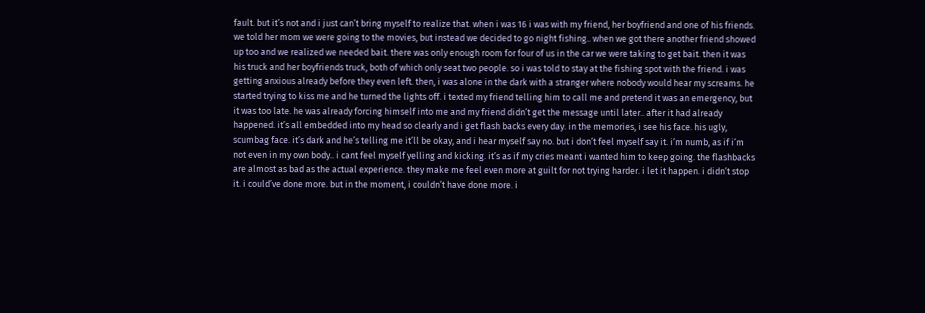fault. but it’s not and i just can’t bring myself to realize that. when i was 16 i was with my friend, her boyfriend and one of his friends. we told her mom we were going to the movies, but instead we decided to go night fishing.. when we got there another friend showed up too and we realized we needed bait. there was only enough room for four of us in the car we were taking to get bait. then it was his truck and her boyfriends truck, both of which only seat two people. so i was told to stay at the fishing spot with the friend. i was getting anxious already before they even left. then, i was alone in the dark with a stranger where nobody would hear my screams. he started trying to kiss me and he turned the lights off. i texted my friend telling him to call me and pretend it was an emergency, but it was too late. he was already forcing himself into me and my friend didn’t get the message until later.. after it had already happened. it’s all embedded into my head so clearly and i get flash backs every day. in the memories, i see his face. his ugly, scumbag face. it’s dark and he’s telling me it’ll be okay, and i hear myself say no. but i don’t feel myself say it. i’m numb, as if i’m not even in my own body.. i cant feel myself yelling and kicking. it’s as if my cries meant i wanted him to keep going. the flashbacks are almost as bad as the actual experience. they make me feel even more at guilt for not trying harder. i let it happen. i didn’t stop it. i could’ve done more. but in the moment, i couldn’t have done more. i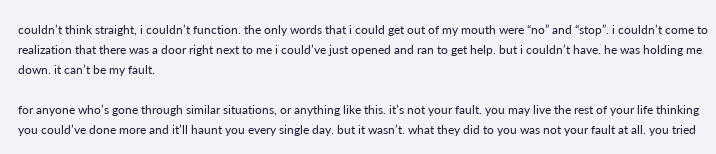couldn’t think straight, i couldn’t function. the only words that i could get out of my mouth were “no” and “stop”. i couldn’t come to realization that there was a door right next to me i could’ve just opened and ran to get help. but i couldn’t have. he was holding me down. it can’t be my fault.

for anyone who’s gone through similar situations, or anything like this. it’s not your fault. you may live the rest of your life thinking you could’ve done more and it’ll haunt you every single day. but it wasn’t. what they did to you was not your fault at all. you tried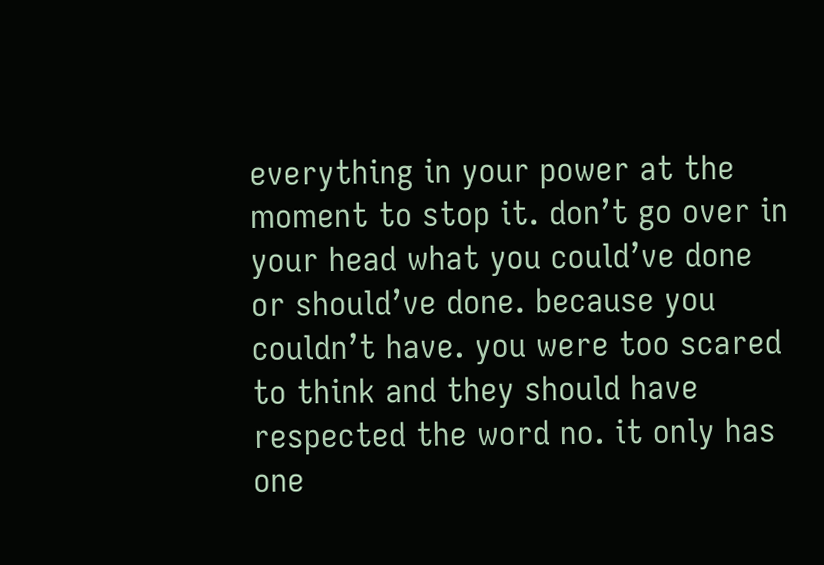everything in your power at the moment to stop it. don’t go over in your head what you could’ve done or should’ve done. because you couldn’t have. you were too scared to think and they should have respected the word no. it only has one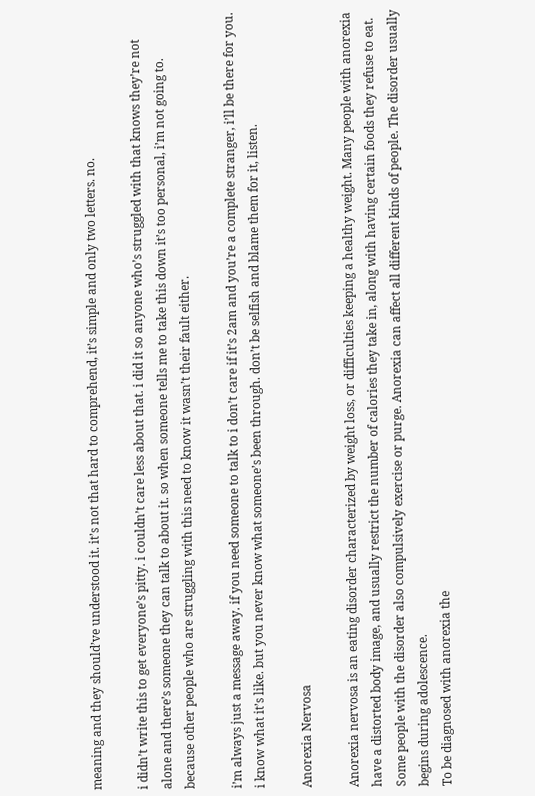meaning and they should’ve understood it. it’s not that hard to comprehend, it’s simple and only two letters. no.

i didn’t write this to get everyone’s pitty. i couldn’t care less about that. i did it so anyone who’s struggled with that knows they’re not alone and there’s someone they can talk to about it. so when someone tells me to take this down it’s too personal, i’m not going to. because other people who are struggling with this need to know it wasn’t their fault either.

i’m always just a message away. if you need someone to talk to i don’t care if it’s 2am and you’re a complete stranger, i’ll be there for you. i know what it’s like. but you never know what someone’s been through. don’t be selfish and blame them for it, listen.

Anorexia Nervosa

Anorexia nervosa is an eating disorder characterized by weight loss, or difficulties keeping a healthy weight. Many people with anorexia have a distorted body image, and usually restrict the number of calories they take in, along with having certain foods they refuse to eat. Some people with the disorder also compulsively exercise or purge. Anorexia can affect all different kinds of people. The disorder usually begins during adolescence.
To be diagnosed with anorexia the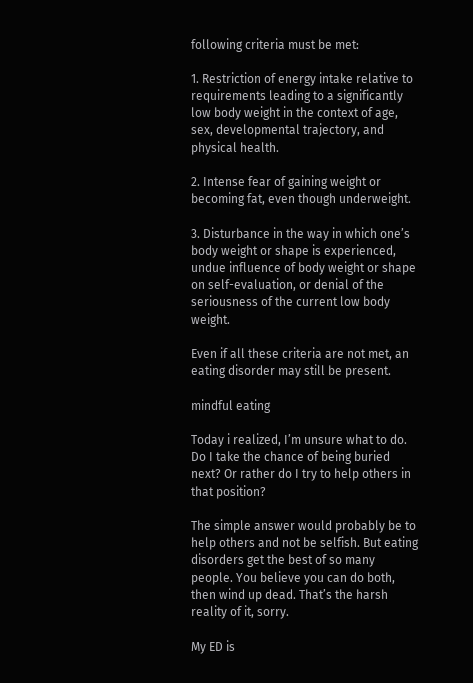following criteria must be met:

1. Restriction of energy intake relative to requirements leading to a significantly low body weight in the context of age, sex, developmental trajectory, and physical health.

2. Intense fear of gaining weight or becoming fat, even though underweight.

3. Disturbance in the way in which one’s body weight or shape is experienced, undue influence of body weight or shape on self-evaluation, or denial of the seriousness of the current low body weight.

Even if all these criteria are not met, an eating disorder may still be present.

mindful eating

Today i realized, I’m unsure what to do. Do I take the chance of being buried next? Or rather do I try to help others in that position?

The simple answer would probably be to help others and not be selfish. But eating disorders get the best of so many people. You believe you can do both, then wind up dead. That’s the harsh reality of it, sorry.

My ED is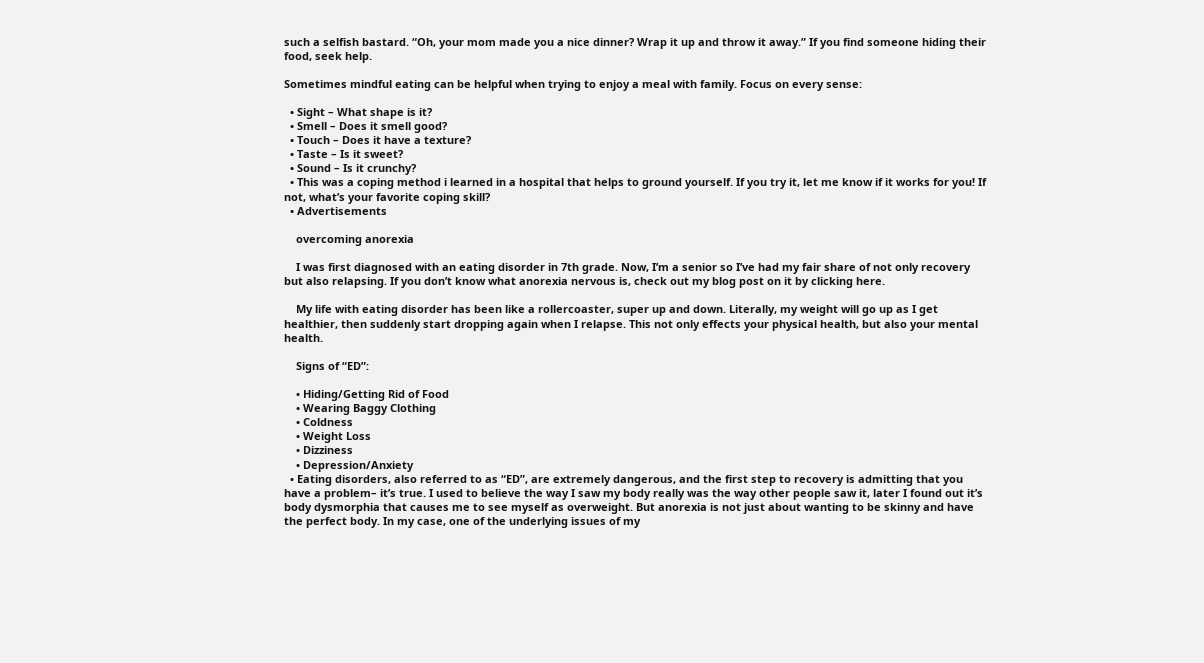such a selfish bastard. “Oh, your mom made you a nice dinner? Wrap it up and throw it away.” If you find someone hiding their food, seek help.

Sometimes mindful eating can be helpful when trying to enjoy a meal with family. Focus on every sense:

  • Sight – What shape is it?
  • Smell – Does it smell good?
  • Touch – Does it have a texture?
  • Taste – Is it sweet?
  • Sound – Is it crunchy?
  • This was a coping method i learned in a hospital that helps to ground yourself. If you try it, let me know if it works for you! If not, what’s your favorite coping skill?
  • Advertisements

    overcoming anorexia

    I was first diagnosed with an eating disorder in 7th grade. Now, I’m a senior so I’ve had my fair share of not only recovery but also relapsing. If you don’t know what anorexia nervous is, check out my blog post on it by clicking here.

    My life with eating disorder has been like a rollercoaster, super up and down. Literally, my weight will go up as I get healthier, then suddenly start dropping again when I relapse. This not only effects your physical health, but also your mental health.

    Signs of “ED”:

    • Hiding/Getting Rid of Food
    • Wearing Baggy Clothing
    • Coldness
    • Weight Loss
    • Dizziness
    • Depression/Anxiety
  • Eating disorders, also referred to as “ED”, are extremely dangerous, and the first step to recovery is admitting that you have a problem– it’s true. I used to believe the way I saw my body really was the way other people saw it, later I found out it’s body dysmorphia that causes me to see myself as overweight. But anorexia is not just about wanting to be skinny and have the perfect body. In my case, one of the underlying issues of my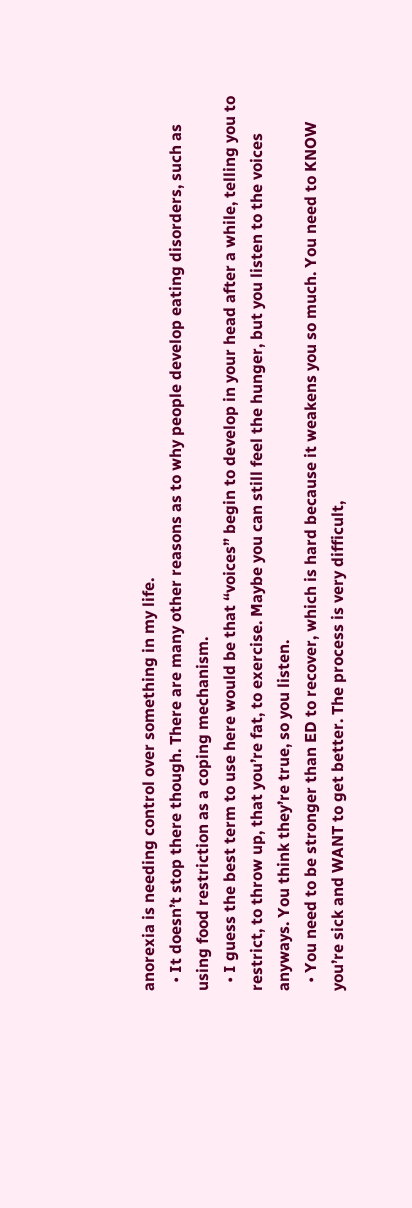anorexia is needing control over something in my life.
  • It doesn’t stop there though. There are many other reasons as to why people develop eating disorders, such as using food restriction as a coping mechanism.
  • I guess the best term to use here would be that “voices” begin to develop in your head after a while, telling you to restrict, to throw up, that you’re fat, to exercise. Maybe you can still feel the hunger, but you listen to the voices anyways. You think they’re true, so you listen.
  • You need to be stronger than ED to recover, which is hard because it weakens you so much. You need to KNOW you’re sick and WANT to get better. The process is very difficult,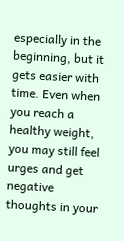especially in the beginning, but it gets easier with time. Even when you reach a healthy weight, you may still feel urges and get negative thoughts in your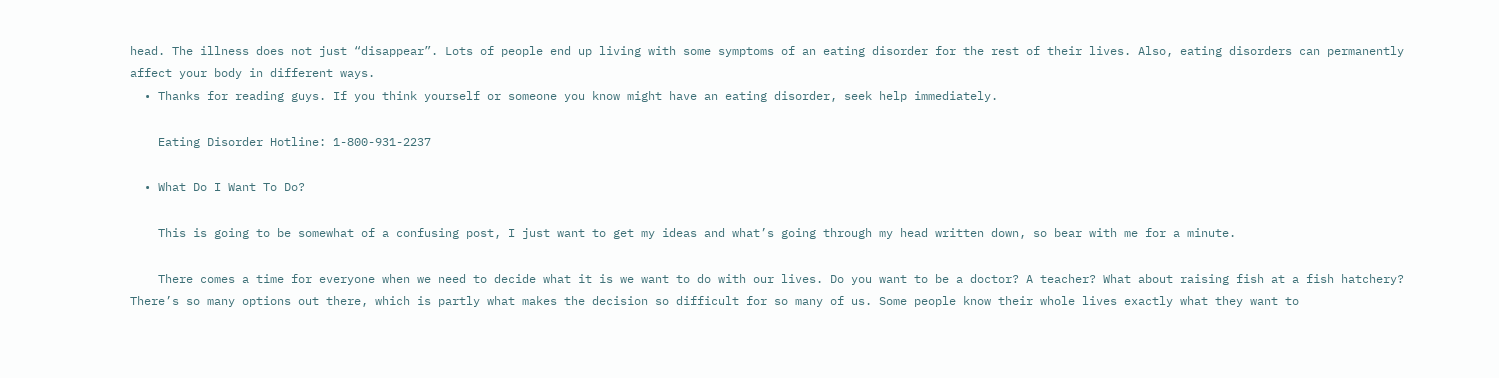head. The illness does not just “disappear”. Lots of people end up living with some symptoms of an eating disorder for the rest of their lives. Also, eating disorders can permanently affect your body in different ways.
  • Thanks for reading guys. If you think yourself or someone you know might have an eating disorder, seek help immediately.

    Eating Disorder Hotline: 1-800-931-2237

  • What Do I Want To Do?

    This is going to be somewhat of a confusing post, I just want to get my ideas and what’s going through my head written down, so bear with me for a minute.

    There comes a time for everyone when we need to decide what it is we want to do with our lives. Do you want to be a doctor? A teacher? What about raising fish at a fish hatchery? There’s so many options out there, which is partly what makes the decision so difficult for so many of us. Some people know their whole lives exactly what they want to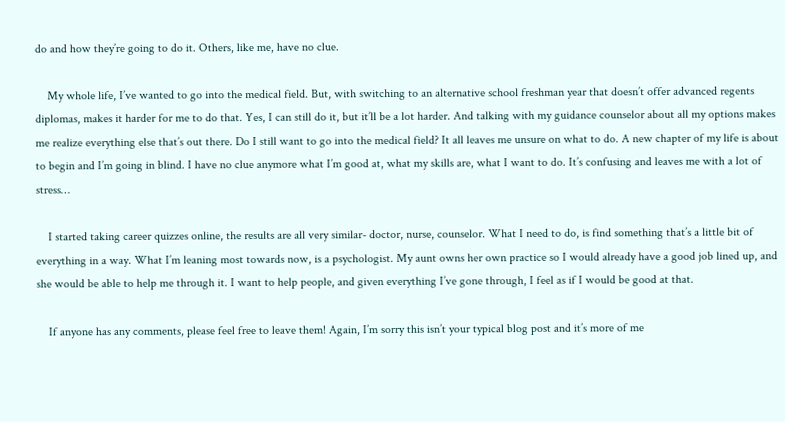do and how they’re going to do it. Others, like me, have no clue.

    My whole life, I’ve wanted to go into the medical field. But, with switching to an alternative school freshman year that doesn’t offer advanced regents diplomas, makes it harder for me to do that. Yes, I can still do it, but it’ll be a lot harder. And talking with my guidance counselor about all my options makes me realize everything else that’s out there. Do I still want to go into the medical field? It all leaves me unsure on what to do. A new chapter of my life is about to begin and I’m going in blind. I have no clue anymore what I’m good at, what my skills are, what I want to do. It’s confusing and leaves me with a lot of stress…

    I started taking career quizzes online, the results are all very similar- doctor, nurse, counselor. What I need to do, is find something that’s a little bit of everything in a way. What I’m leaning most towards now, is a psychologist. My aunt owns her own practice so I would already have a good job lined up, and she would be able to help me through it. I want to help people, and given everything I’ve gone through, I feel as if I would be good at that.

    If anyone has any comments, please feel free to leave them! Again, I’m sorry this isn’t your typical blog post and it’s more of me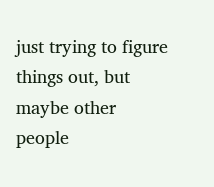just trying to figure things out, but maybe other people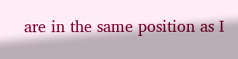are in the same position as I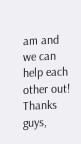am and we can help each other out! Thanks guys,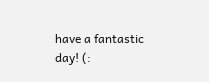have a fantastic day! (: